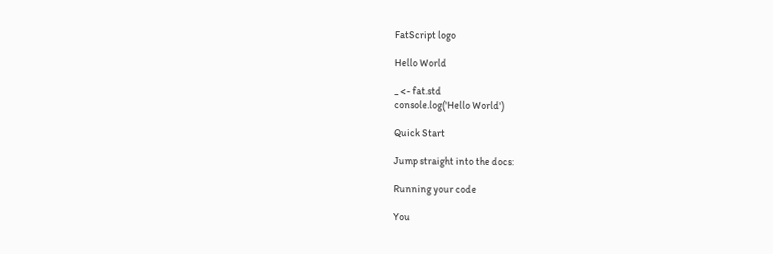FatScript logo

Hello World

_ <- fat.std
console.log('Hello World')

Quick Start

Jump straight into the docs:

Running your code

You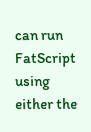can run FatScript using either the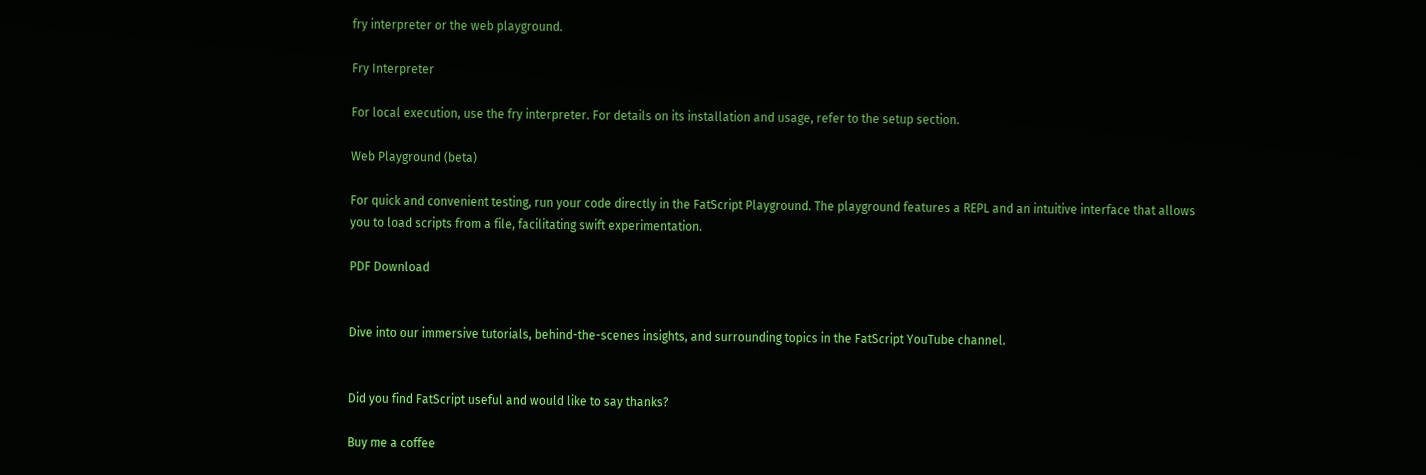fry interpreter or the web playground.

Fry Interpreter

For local execution, use the fry interpreter. For details on its installation and usage, refer to the setup section.

Web Playground (beta)

For quick and convenient testing, run your code directly in the FatScript Playground. The playground features a REPL and an intuitive interface that allows you to load scripts from a file, facilitating swift experimentation.

PDF Download


Dive into our immersive tutorials, behind-the-scenes insights, and surrounding topics in the FatScript YouTube channel.


Did you find FatScript useful and would like to say thanks?

Buy me a coffee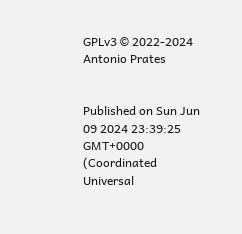GPLv3 © 2022-2024 Antonio Prates


Published on Sun Jun 09 2024 23:39:25 GMT+0000 (Coordinated Universal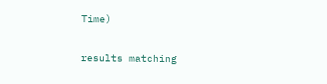Time)

results matching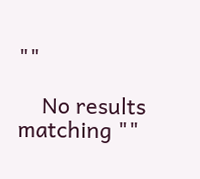""

    No results matching ""